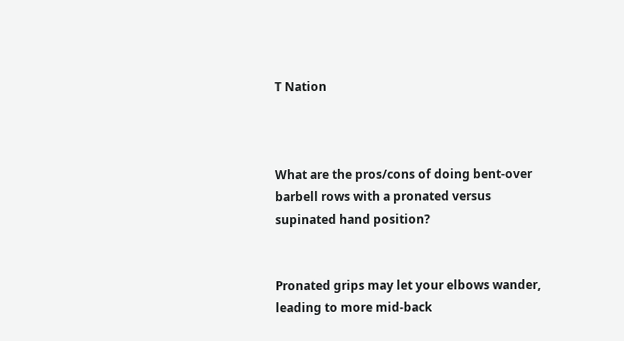T Nation



What are the pros/cons of doing bent-over barbell rows with a pronated versus supinated hand position?


Pronated grips may let your elbows wander, leading to more mid-back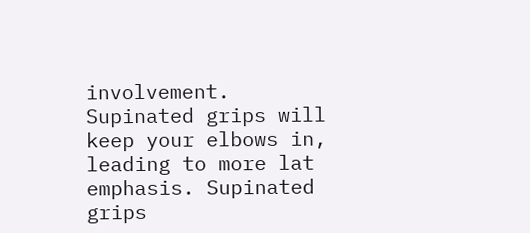involvement. Supinated grips will keep your elbows in, leading to more lat emphasis. Supinated grips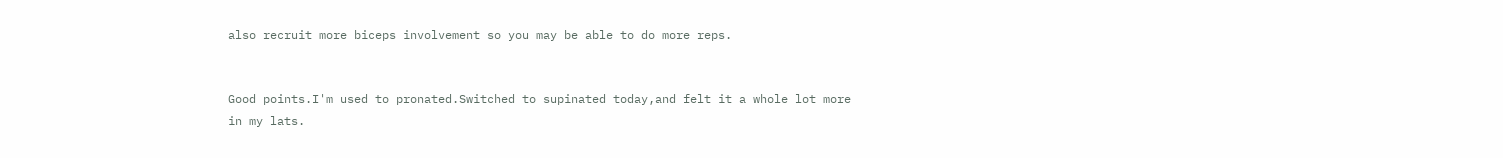also recruit more biceps involvement so you may be able to do more reps.


Good points.I'm used to pronated.Switched to supinated today,and felt it a whole lot more in my lats.